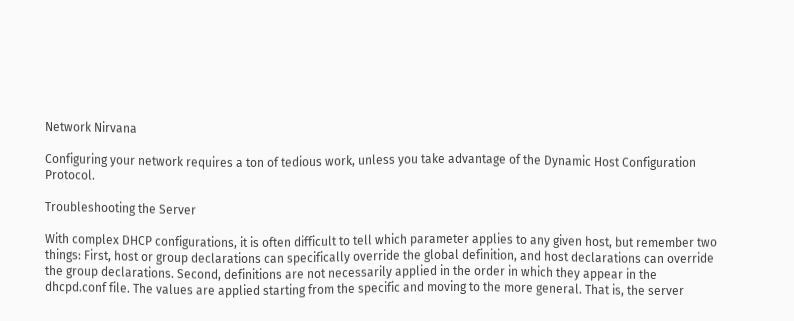Network Nirvana

Configuring your network requires a ton of tedious work, unless you take advantage of the Dynamic Host Configuration Protocol.

Troubleshooting the Server

With complex DHCP configurations, it is often difficult to tell which parameter applies to any given host, but remember two things: First, host or group declarations can specifically override the global definition, and host declarations can override the group declarations. Second, definitions are not necessarily applied in the order in which they appear in the dhcpd.conf file. The values are applied starting from the specific and moving to the more general. That is, the server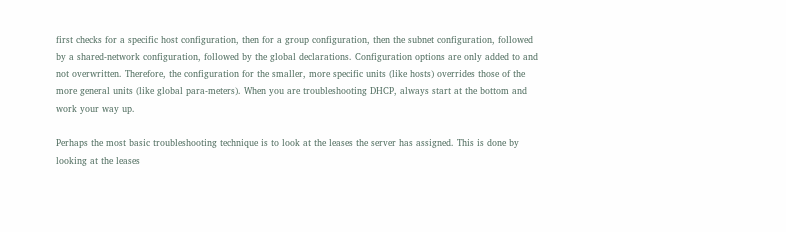first checks for a specific host configuration, then for a group configuration, then the subnet configuration, followed by a shared-network configuration, followed by the global declarations. Configuration options are only added to and not overwritten. Therefore, the configuration for the smaller, more specific units (like hosts) overrides those of the more general units (like global para-meters). When you are troubleshooting DHCP, always start at the bottom and work your way up.

Perhaps the most basic troubleshooting technique is to look at the leases the server has assigned. This is done by looking at the leases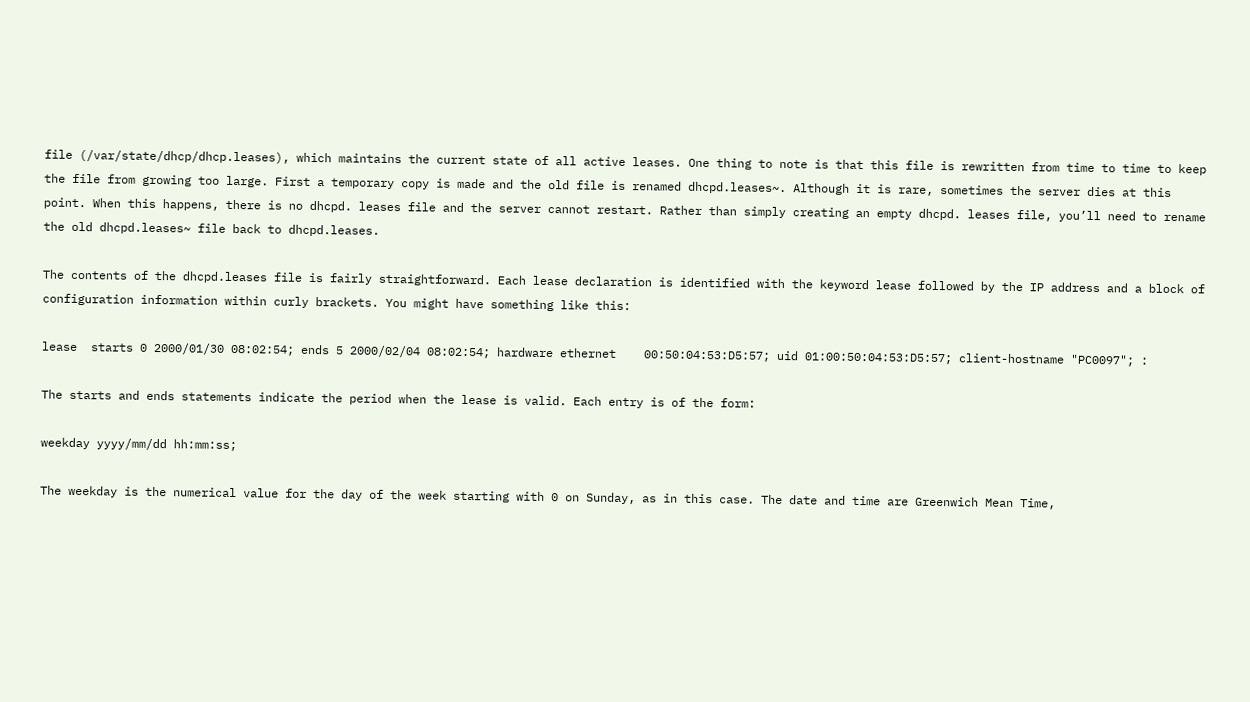file (/var/state/dhcp/dhcp.leases), which maintains the current state of all active leases. One thing to note is that this file is rewritten from time to time to keep the file from growing too large. First a temporary copy is made and the old file is renamed dhcpd.leases~. Although it is rare, sometimes the server dies at this point. When this happens, there is no dhcpd. leases file and the server cannot restart. Rather than simply creating an empty dhcpd. leases file, you’ll need to rename the old dhcpd.leases~ file back to dhcpd.leases.

The contents of the dhcpd.leases file is fairly straightforward. Each lease declaration is identified with the keyword lease followed by the IP address and a block of configuration information within curly brackets. You might have something like this:

lease  starts 0 2000/01/30 08:02:54; ends 5 2000/02/04 08:02:54; hardware ethernet    00:50:04:53:D5:57; uid 01:00:50:04:53:D5:57; client-hostname "PC0097"; :

The starts and ends statements indicate the period when the lease is valid. Each entry is of the form:

weekday yyyy/mm/dd hh:mm:ss;

The weekday is the numerical value for the day of the week starting with 0 on Sunday, as in this case. The date and time are Greenwich Mean Time,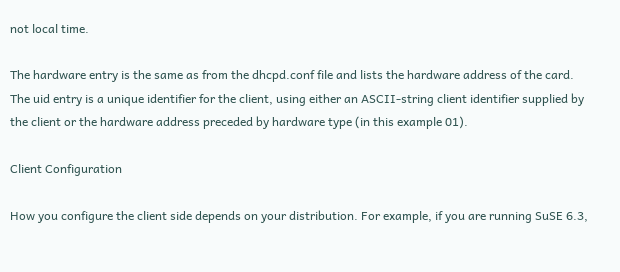not local time.

The hardware entry is the same as from the dhcpd.conf file and lists the hardware address of the card. The uid entry is a unique identifier for the client, using either an ASCII-string client identifier supplied by the client or the hardware address preceded by hardware type (in this example 01).

Client Configuration

How you configure the client side depends on your distribution. For example, if you are running SuSE 6.3,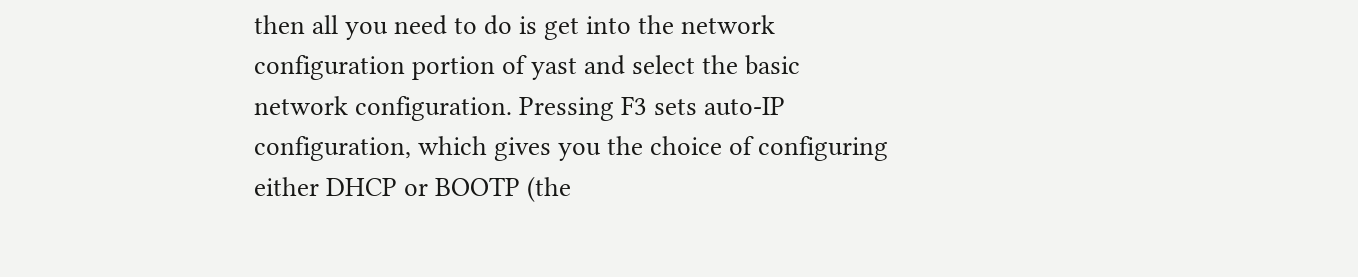then all you need to do is get into the network configuration portion of yast and select the basic network configuration. Pressing F3 sets auto-IP configuration, which gives you the choice of configuring either DHCP or BOOTP (the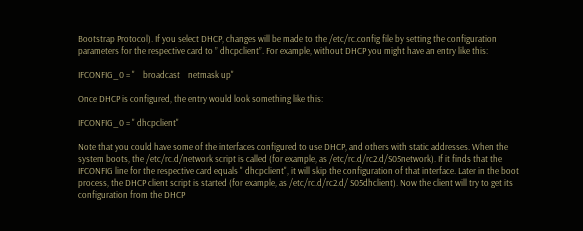Bootstrap Protocol). If you select DHCP, changes will be made to the /etc/rc.config file by setting the configuration parameters for the respective card to ” dhcpclient”. For example, without DHCP you might have an entry like this:

IFCONFIG_0 = "    broadcast    netmask up"

Once DHCP is configured, the entry would look something like this:

IFCONFIG_0 = " dhcpclient"

Note that you could have some of the interfaces configured to use DHCP, and others with static addresses. When the system boots, the /etc/rc.d/network script is called (for example, as /etc/rc.d/rc2.d/S05network). If it finds that the IFCONFIG line for the respective card equals " dhcpclient", it will skip the configuration of that interface. Later in the boot process, the DHCP client script is started (for example, as /etc/rc.d/rc2.d/ S05dhclient). Now the client will try to get its configuration from the DHCP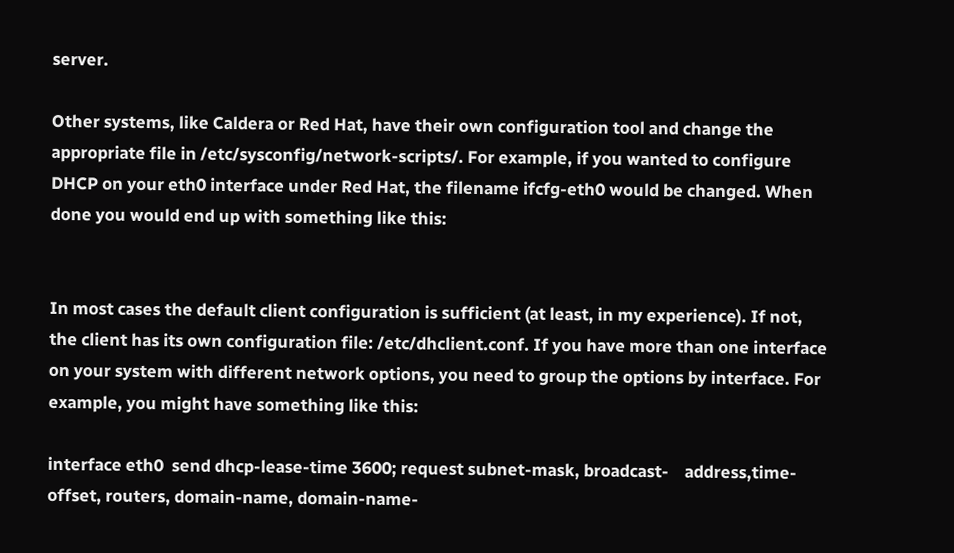server.

Other systems, like Caldera or Red Hat, have their own configuration tool and change the appropriate file in /etc/sysconfig/network-scripts/. For example, if you wanted to configure DHCP on your eth0 interface under Red Hat, the filename ifcfg-eth0 would be changed. When done you would end up with something like this:


In most cases the default client configuration is sufficient (at least, in my experience). If not, the client has its own configuration file: /etc/dhclient.conf. If you have more than one interface on your system with different network options, you need to group the options by interface. For example, you might have something like this:

interface eth0  send dhcp-lease-time 3600; request subnet-mask, broadcast-    address,time-offset, routers, domain-name, domain-name-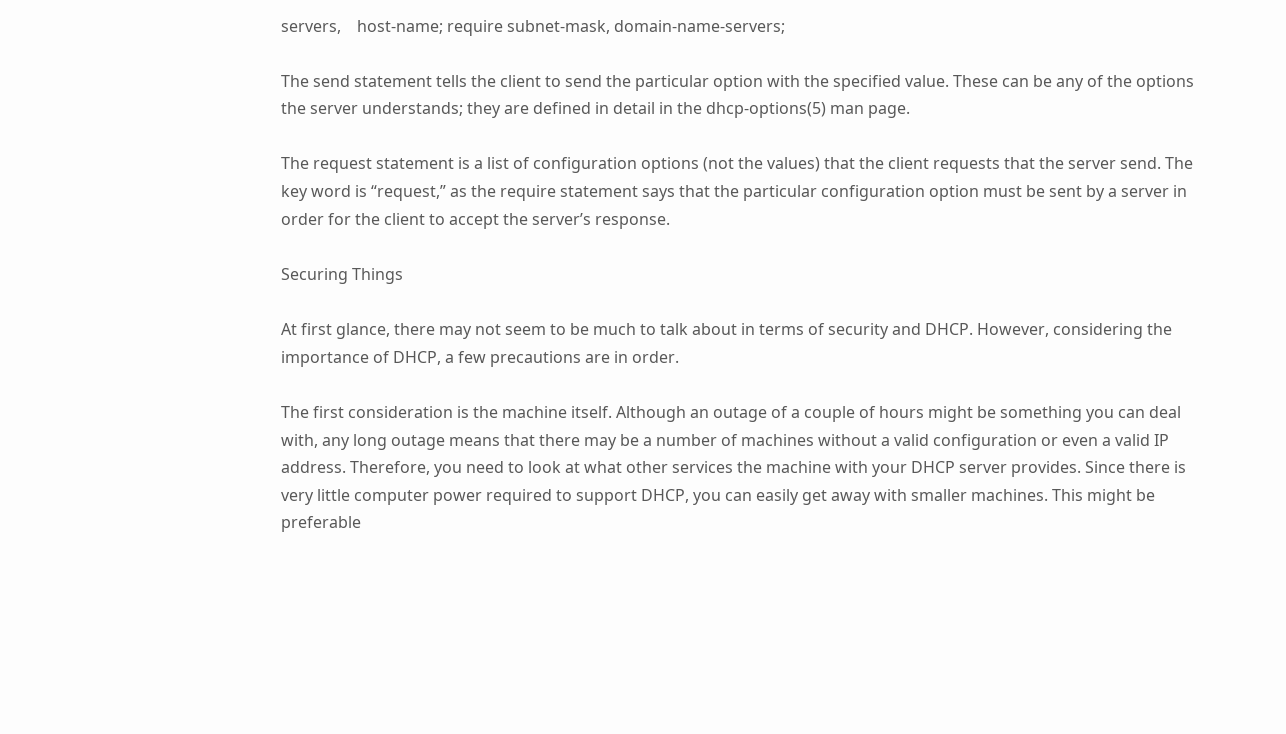servers,    host-name; require subnet-mask, domain-name-servers;

The send statement tells the client to send the particular option with the specified value. These can be any of the options the server understands; they are defined in detail in the dhcp-options(5) man page.

The request statement is a list of configuration options (not the values) that the client requests that the server send. The key word is “request,” as the require statement says that the particular configuration option must be sent by a server in order for the client to accept the server’s response.

Securing Things

At first glance, there may not seem to be much to talk about in terms of security and DHCP. However, considering the importance of DHCP, a few precautions are in order.

The first consideration is the machine itself. Although an outage of a couple of hours might be something you can deal with, any long outage means that there may be a number of machines without a valid configuration or even a valid IP address. Therefore, you need to look at what other services the machine with your DHCP server provides. Since there is very little computer power required to support DHCP, you can easily get away with smaller machines. This might be preferable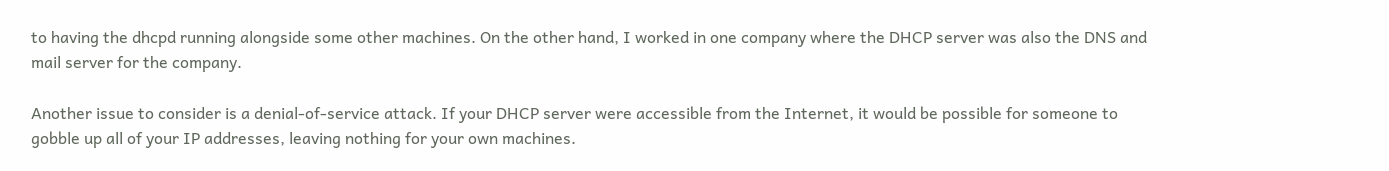to having the dhcpd running alongside some other machines. On the other hand, I worked in one company where the DHCP server was also the DNS and mail server for the company.

Another issue to consider is a denial-of-service attack. If your DHCP server were accessible from the Internet, it would be possible for someone to gobble up all of your IP addresses, leaving nothing for your own machines.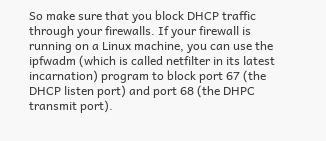So make sure that you block DHCP traffic through your firewalls. If your firewall is running on a Linux machine, you can use the ipfwadm (which is called netfilter in its latest incarnation) program to block port 67 (the DHCP listen port) and port 68 (the DHPC transmit port).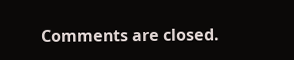Comments are closed.